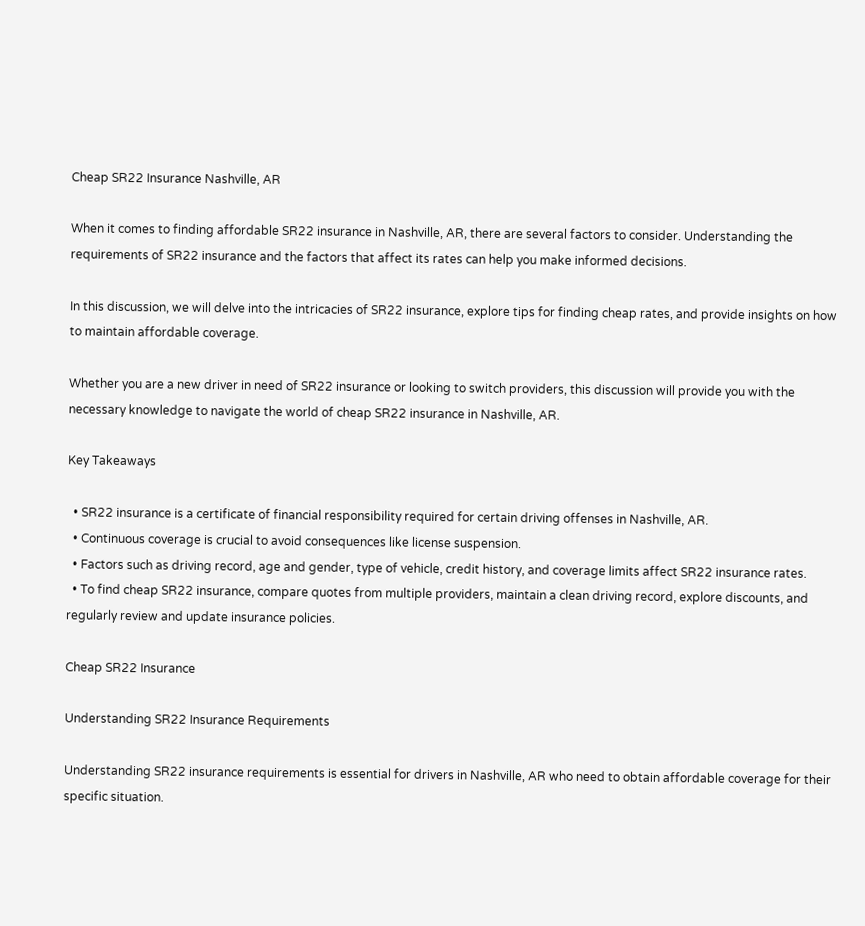Cheap SR22 Insurance Nashville, AR

When it comes to finding affordable SR22 insurance in Nashville, AR, there are several factors to consider. Understanding the requirements of SR22 insurance and the factors that affect its rates can help you make informed decisions.

In this discussion, we will delve into the intricacies of SR22 insurance, explore tips for finding cheap rates, and provide insights on how to maintain affordable coverage.

Whether you are a new driver in need of SR22 insurance or looking to switch providers, this discussion will provide you with the necessary knowledge to navigate the world of cheap SR22 insurance in Nashville, AR.

Key Takeaways

  • SR22 insurance is a certificate of financial responsibility required for certain driving offenses in Nashville, AR.
  • Continuous coverage is crucial to avoid consequences like license suspension.
  • Factors such as driving record, age and gender, type of vehicle, credit history, and coverage limits affect SR22 insurance rates.
  • To find cheap SR22 insurance, compare quotes from multiple providers, maintain a clean driving record, explore discounts, and regularly review and update insurance policies.

Cheap SR22 Insurance

Understanding SR22 Insurance Requirements

Understanding SR22 insurance requirements is essential for drivers in Nashville, AR who need to obtain affordable coverage for their specific situation.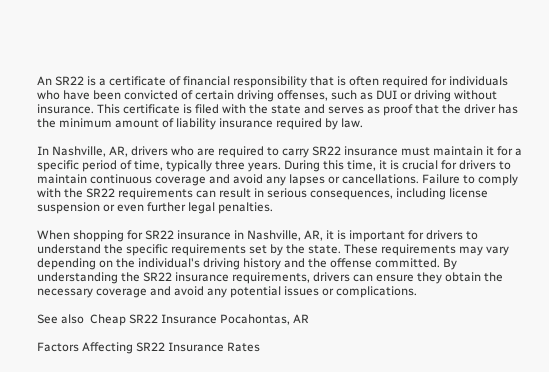An SR22 is a certificate of financial responsibility that is often required for individuals who have been convicted of certain driving offenses, such as DUI or driving without insurance. This certificate is filed with the state and serves as proof that the driver has the minimum amount of liability insurance required by law.

In Nashville, AR, drivers who are required to carry SR22 insurance must maintain it for a specific period of time, typically three years. During this time, it is crucial for drivers to maintain continuous coverage and avoid any lapses or cancellations. Failure to comply with the SR22 requirements can result in serious consequences, including license suspension or even further legal penalties.

When shopping for SR22 insurance in Nashville, AR, it is important for drivers to understand the specific requirements set by the state. These requirements may vary depending on the individual's driving history and the offense committed. By understanding the SR22 insurance requirements, drivers can ensure they obtain the necessary coverage and avoid any potential issues or complications.

See also  Cheap SR22 Insurance Pocahontas, AR

Factors Affecting SR22 Insurance Rates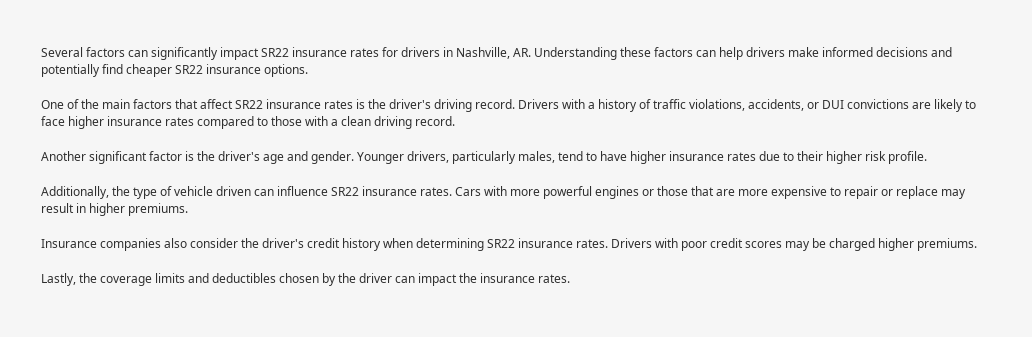Several factors can significantly impact SR22 insurance rates for drivers in Nashville, AR. Understanding these factors can help drivers make informed decisions and potentially find cheaper SR22 insurance options.

One of the main factors that affect SR22 insurance rates is the driver's driving record. Drivers with a history of traffic violations, accidents, or DUI convictions are likely to face higher insurance rates compared to those with a clean driving record.

Another significant factor is the driver's age and gender. Younger drivers, particularly males, tend to have higher insurance rates due to their higher risk profile.

Additionally, the type of vehicle driven can influence SR22 insurance rates. Cars with more powerful engines or those that are more expensive to repair or replace may result in higher premiums.

Insurance companies also consider the driver's credit history when determining SR22 insurance rates. Drivers with poor credit scores may be charged higher premiums.

Lastly, the coverage limits and deductibles chosen by the driver can impact the insurance rates.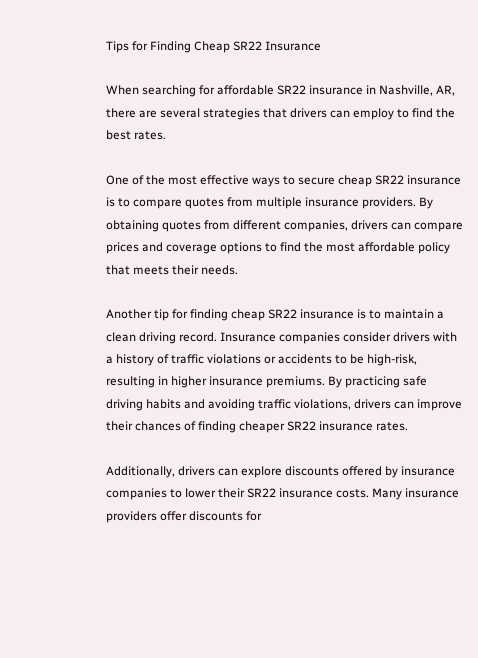Tips for Finding Cheap SR22 Insurance

When searching for affordable SR22 insurance in Nashville, AR, there are several strategies that drivers can employ to find the best rates.

One of the most effective ways to secure cheap SR22 insurance is to compare quotes from multiple insurance providers. By obtaining quotes from different companies, drivers can compare prices and coverage options to find the most affordable policy that meets their needs.

Another tip for finding cheap SR22 insurance is to maintain a clean driving record. Insurance companies consider drivers with a history of traffic violations or accidents to be high-risk, resulting in higher insurance premiums. By practicing safe driving habits and avoiding traffic violations, drivers can improve their chances of finding cheaper SR22 insurance rates.

Additionally, drivers can explore discounts offered by insurance companies to lower their SR22 insurance costs. Many insurance providers offer discounts for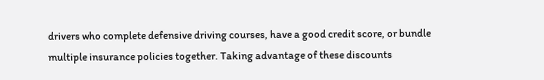drivers who complete defensive driving courses, have a good credit score, or bundle multiple insurance policies together. Taking advantage of these discounts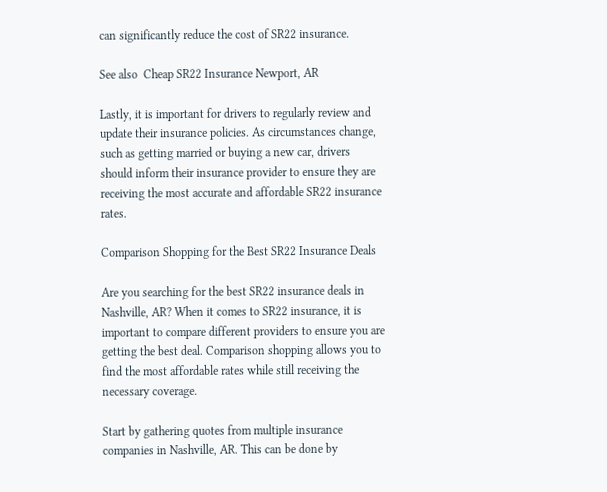can significantly reduce the cost of SR22 insurance.

See also  Cheap SR22 Insurance Newport, AR

Lastly, it is important for drivers to regularly review and update their insurance policies. As circumstances change, such as getting married or buying a new car, drivers should inform their insurance provider to ensure they are receiving the most accurate and affordable SR22 insurance rates.

Comparison Shopping for the Best SR22 Insurance Deals

Are you searching for the best SR22 insurance deals in Nashville, AR? When it comes to SR22 insurance, it is important to compare different providers to ensure you are getting the best deal. Comparison shopping allows you to find the most affordable rates while still receiving the necessary coverage.

Start by gathering quotes from multiple insurance companies in Nashville, AR. This can be done by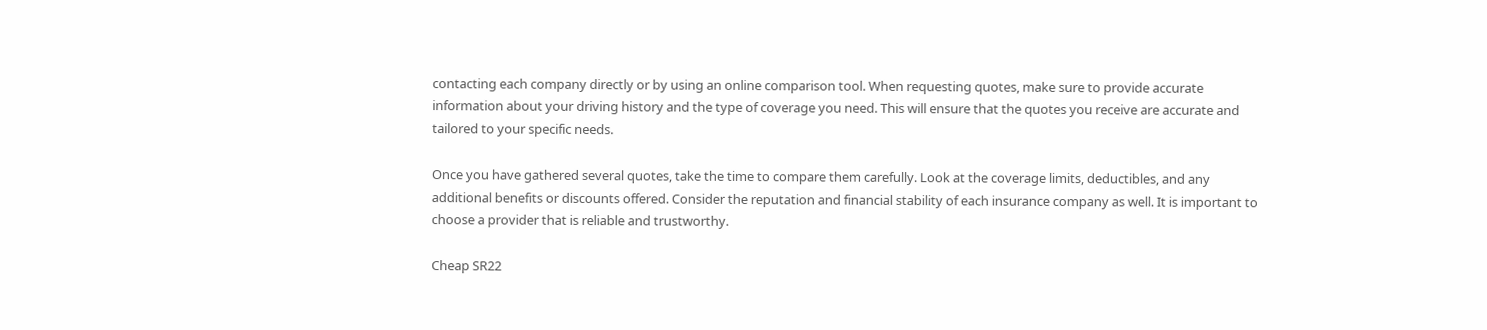contacting each company directly or by using an online comparison tool. When requesting quotes, make sure to provide accurate information about your driving history and the type of coverage you need. This will ensure that the quotes you receive are accurate and tailored to your specific needs.

Once you have gathered several quotes, take the time to compare them carefully. Look at the coverage limits, deductibles, and any additional benefits or discounts offered. Consider the reputation and financial stability of each insurance company as well. It is important to choose a provider that is reliable and trustworthy.

Cheap SR22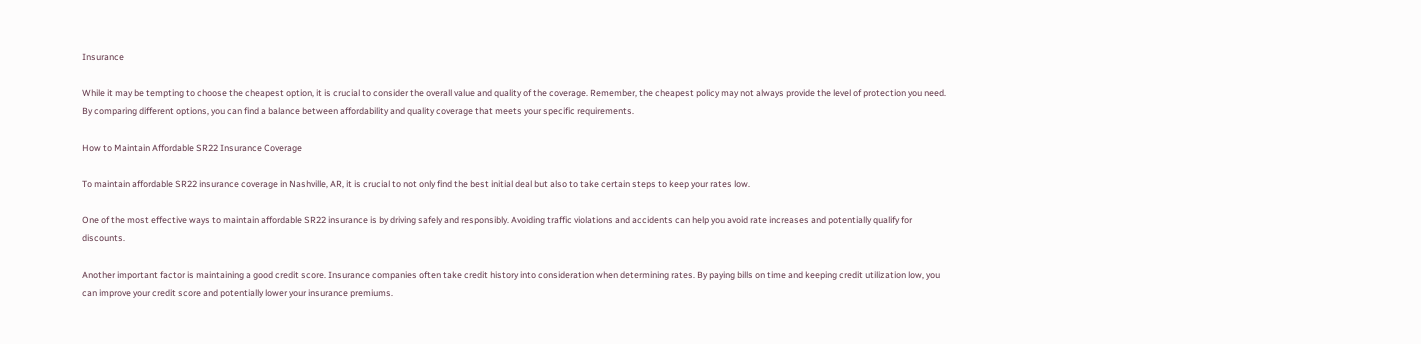Insurance

While it may be tempting to choose the cheapest option, it is crucial to consider the overall value and quality of the coverage. Remember, the cheapest policy may not always provide the level of protection you need. By comparing different options, you can find a balance between affordability and quality coverage that meets your specific requirements.

How to Maintain Affordable SR22 Insurance Coverage

To maintain affordable SR22 insurance coverage in Nashville, AR, it is crucial to not only find the best initial deal but also to take certain steps to keep your rates low.

One of the most effective ways to maintain affordable SR22 insurance is by driving safely and responsibly. Avoiding traffic violations and accidents can help you avoid rate increases and potentially qualify for discounts.

Another important factor is maintaining a good credit score. Insurance companies often take credit history into consideration when determining rates. By paying bills on time and keeping credit utilization low, you can improve your credit score and potentially lower your insurance premiums.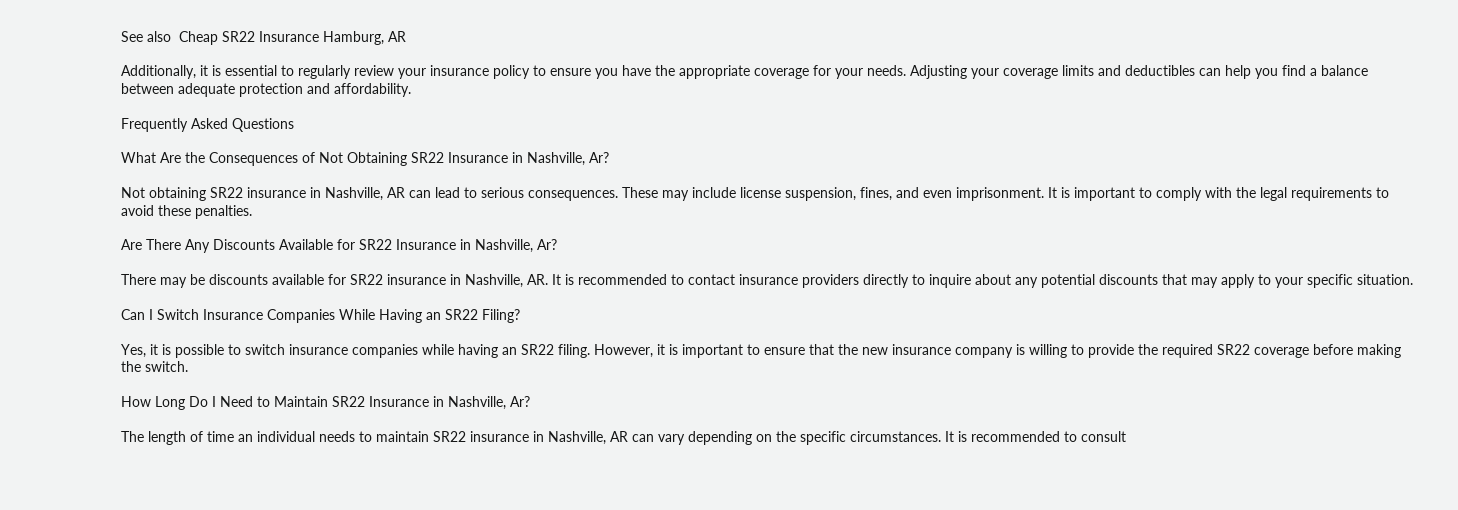See also  Cheap SR22 Insurance Hamburg, AR

Additionally, it is essential to regularly review your insurance policy to ensure you have the appropriate coverage for your needs. Adjusting your coverage limits and deductibles can help you find a balance between adequate protection and affordability.

Frequently Asked Questions

What Are the Consequences of Not Obtaining SR22 Insurance in Nashville, Ar?

Not obtaining SR22 insurance in Nashville, AR can lead to serious consequences. These may include license suspension, fines, and even imprisonment. It is important to comply with the legal requirements to avoid these penalties.

Are There Any Discounts Available for SR22 Insurance in Nashville, Ar?

There may be discounts available for SR22 insurance in Nashville, AR. It is recommended to contact insurance providers directly to inquire about any potential discounts that may apply to your specific situation.

Can I Switch Insurance Companies While Having an SR22 Filing?

Yes, it is possible to switch insurance companies while having an SR22 filing. However, it is important to ensure that the new insurance company is willing to provide the required SR22 coverage before making the switch.

How Long Do I Need to Maintain SR22 Insurance in Nashville, Ar?

The length of time an individual needs to maintain SR22 insurance in Nashville, AR can vary depending on the specific circumstances. It is recommended to consult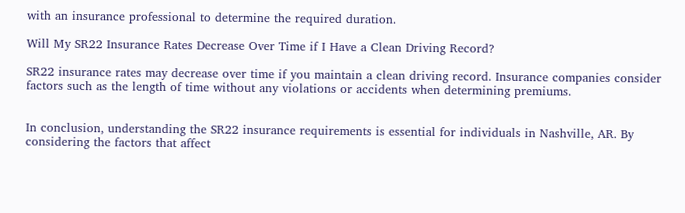with an insurance professional to determine the required duration.

Will My SR22 Insurance Rates Decrease Over Time if I Have a Clean Driving Record?

SR22 insurance rates may decrease over time if you maintain a clean driving record. Insurance companies consider factors such as the length of time without any violations or accidents when determining premiums.


In conclusion, understanding the SR22 insurance requirements is essential for individuals in Nashville, AR. By considering the factors that affect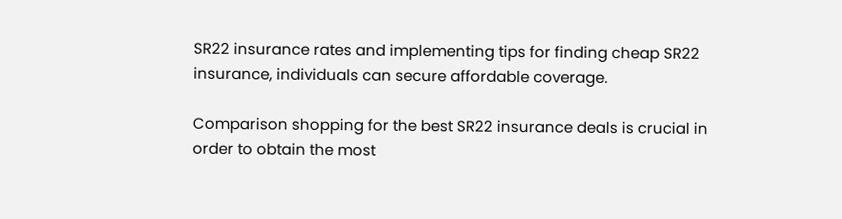SR22 insurance rates and implementing tips for finding cheap SR22 insurance, individuals can secure affordable coverage.

Comparison shopping for the best SR22 insurance deals is crucial in order to obtain the most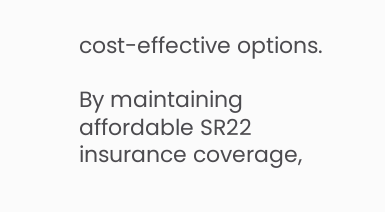cost-effective options.

By maintaining affordable SR22 insurance coverage,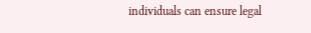individuals can ensure legal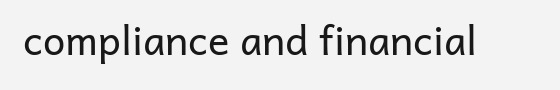compliance and financial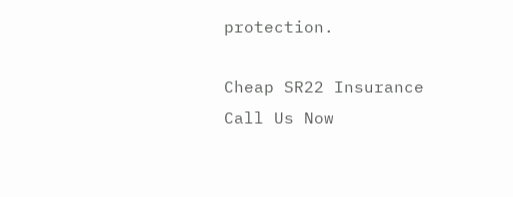protection.

Cheap SR22 Insurance
Call Us Now